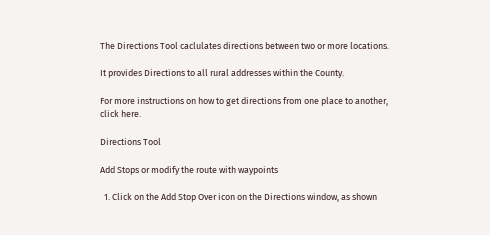The Directions Tool caclulates directions between two or more locations.

It provides Directions to all rural addresses within the County.

For more instructions on how to get directions from one place to another, click here.

Directions Tool

Add Stops or modify the route with waypoints

  1. Click on the Add Stop Over icon on the Directions window, as shown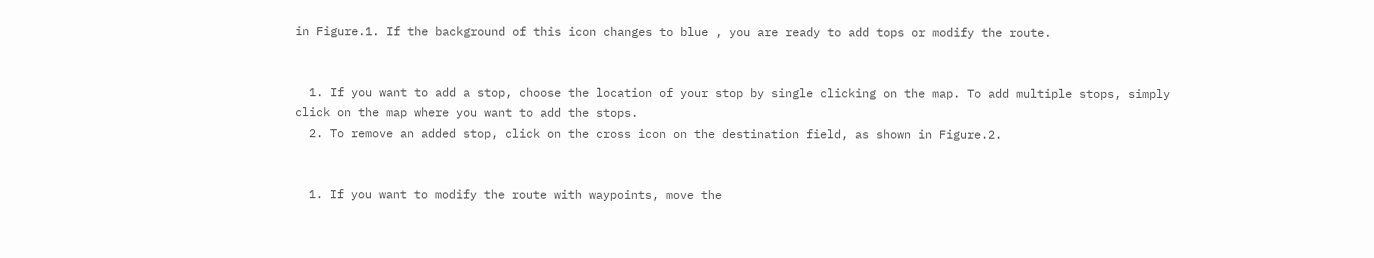in Figure.1. If the background of this icon changes to blue , you are ready to add tops or modify the route.


  1. If you want to add a stop, choose the location of your stop by single clicking on the map. To add multiple stops, simply click on the map where you want to add the stops.
  2. To remove an added stop, click on the cross icon on the destination field, as shown in Figure.2.


  1. If you want to modify the route with waypoints, move the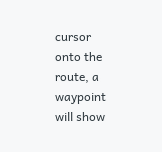cursor onto the route, a waypoint will show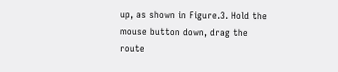up, as shown in Figure.3. Hold the mouse button down, drag the route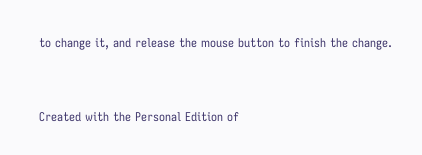to change it, and release the mouse button to finish the change.


Created with the Personal Edition of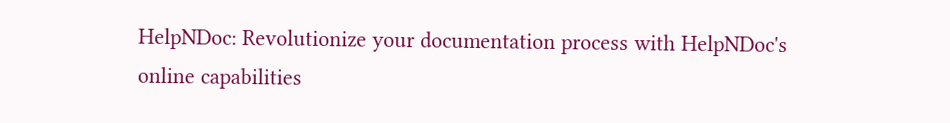HelpNDoc: Revolutionize your documentation process with HelpNDoc's online capabilities